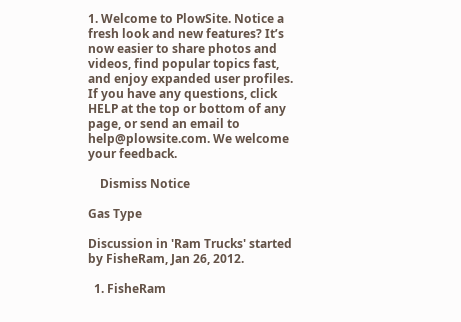1. Welcome to PlowSite. Notice a fresh look and new features? It’s now easier to share photos and videos, find popular topics fast, and enjoy expanded user profiles. If you have any questions, click HELP at the top or bottom of any page, or send an email to help@plowsite.com. We welcome your feedback.

    Dismiss Notice

Gas Type

Discussion in 'Ram Trucks' started by FisheRam, Jan 26, 2012.

  1. FisheRam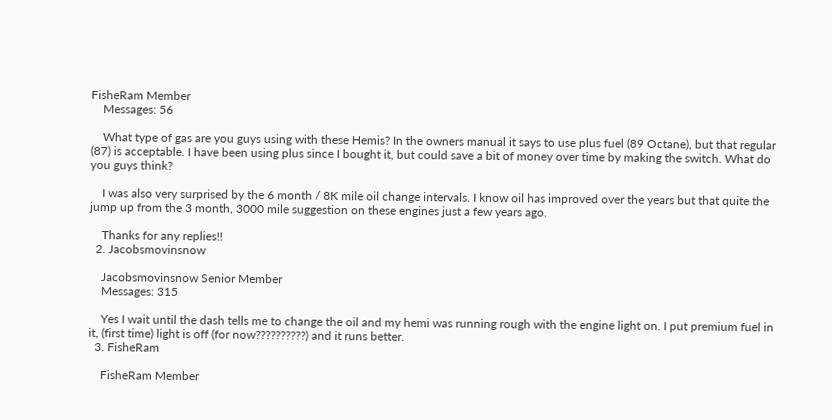FisheRam Member
    Messages: 56

    What type of gas are you guys using with these Hemis? In the owners manual it says to use plus fuel (89 Octane), but that regular (87) is acceptable. I have been using plus since I bought it, but could save a bit of money over time by making the switch. What do you guys think?

    I was also very surprised by the 6 month / 8K mile oil change intervals. I know oil has improved over the years but that quite the jump up from the 3 month, 3000 mile suggestion on these engines just a few years ago.

    Thanks for any replies!!
  2. Jacobsmovinsnow

    Jacobsmovinsnow Senior Member
    Messages: 315

    Yes I wait until the dash tells me to change the oil and my hemi was running rough with the engine light on. I put premium fuel in it, (first time) light is off (for now??????????) and it runs better.
  3. FisheRam

    FisheRam Member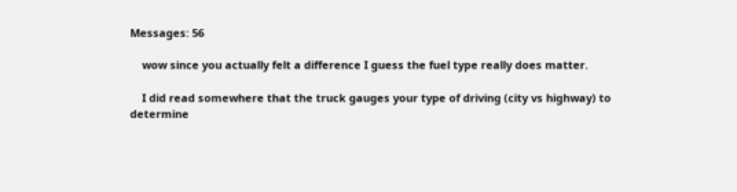Messages: 56

    wow since you actually felt a difference I guess the fuel type really does matter.

    I did read somewhere that the truck gauges your type of driving (city vs highway) to determine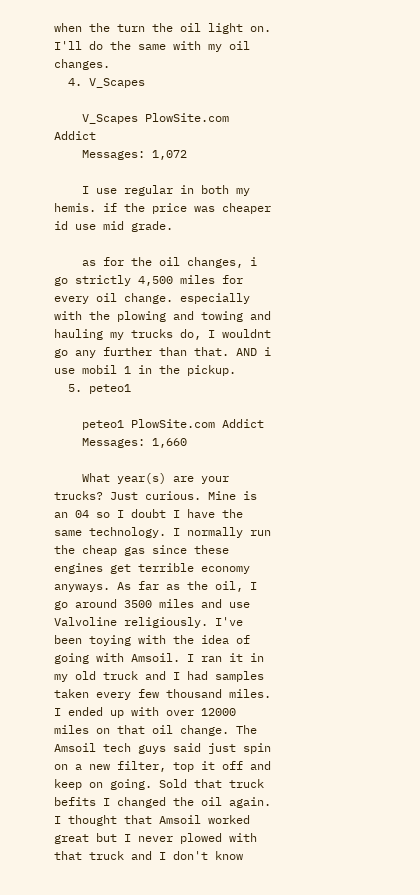when the turn the oil light on. I'll do the same with my oil changes.
  4. V_Scapes

    V_Scapes PlowSite.com Addict
    Messages: 1,072

    I use regular in both my hemis. if the price was cheaper id use mid grade.

    as for the oil changes, i go strictly 4,500 miles for every oil change. especially with the plowing and towing and hauling my trucks do, I wouldnt go any further than that. AND i use mobil 1 in the pickup.
  5. peteo1

    peteo1 PlowSite.com Addict
    Messages: 1,660

    What year(s) are your trucks? Just curious. Mine is an 04 so I doubt I have the same technology. I normally run the cheap gas since these engines get terrible economy anyways. As far as the oil, I go around 3500 miles and use Valvoline religiously. I've been toying with the idea of going with Amsoil. I ran it in my old truck and I had samples taken every few thousand miles. I ended up with over 12000 miles on that oil change. The Amsoil tech guys said just spin on a new filter, top it off and keep on going. Sold that truck befits I changed the oil again. I thought that Amsoil worked great but I never plowed with that truck and I don't know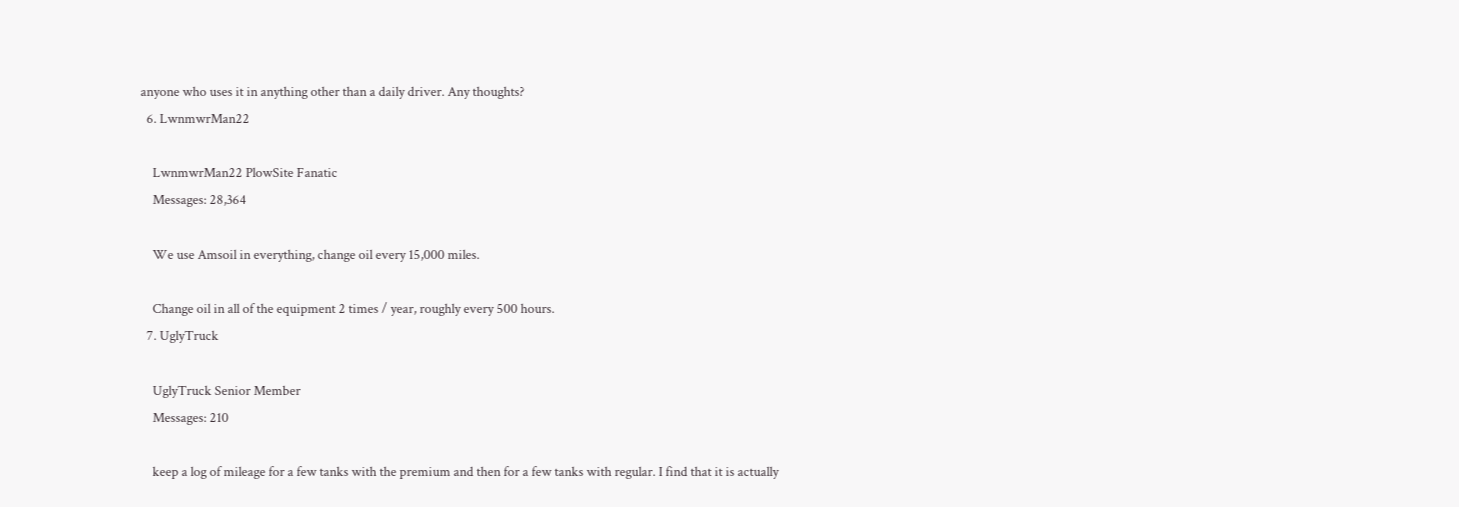anyone who uses it in anything other than a daily driver. Any thoughts?
  6. LwnmwrMan22

    LwnmwrMan22 PlowSite Fanatic
    Messages: 28,364

    We use Amsoil in everything, change oil every 15,000 miles.

    Change oil in all of the equipment 2 times / year, roughly every 500 hours.
  7. UglyTruck

    UglyTruck Senior Member
    Messages: 210

    keep a log of mileage for a few tanks with the premium and then for a few tanks with regular. I find that it is actually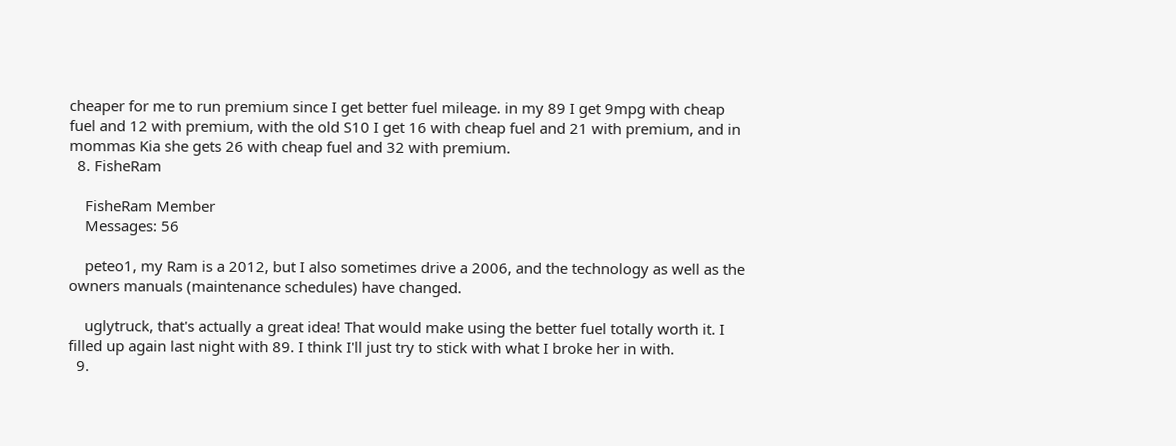cheaper for me to run premium since I get better fuel mileage. in my 89 I get 9mpg with cheap fuel and 12 with premium, with the old S10 I get 16 with cheap fuel and 21 with premium, and in mommas Kia she gets 26 with cheap fuel and 32 with premium.
  8. FisheRam

    FisheRam Member
    Messages: 56

    peteo1, my Ram is a 2012, but I also sometimes drive a 2006, and the technology as well as the owners manuals (maintenance schedules) have changed.

    uglytruck, that's actually a great idea! That would make using the better fuel totally worth it. I filled up again last night with 89. I think I'll just try to stick with what I broke her in with.
  9.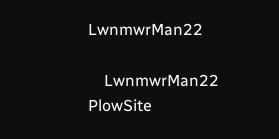LwnmwrMan22

    LwnmwrMan22 PlowSite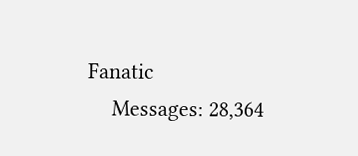Fanatic
    Messages: 28,364